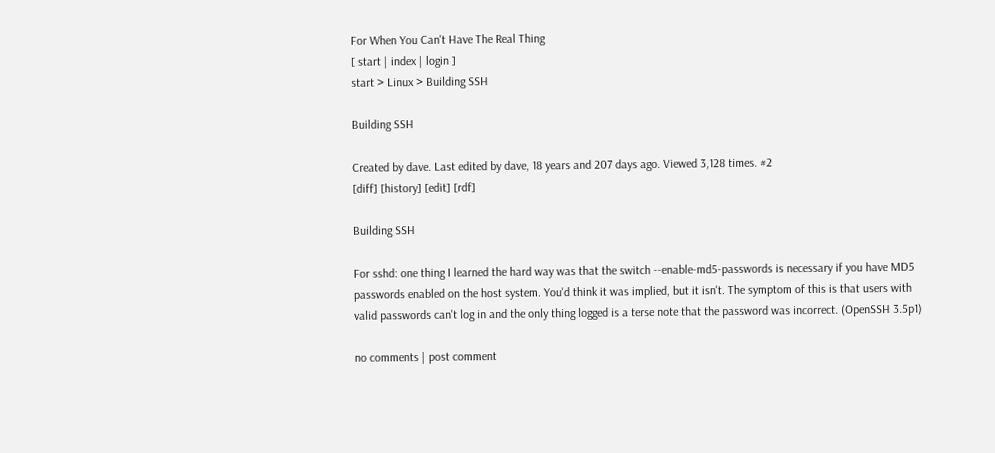For When You Can't Have The Real Thing
[ start | index | login ]
start > Linux > Building SSH

Building SSH

Created by dave. Last edited by dave, 18 years and 207 days ago. Viewed 3,128 times. #2
[diff] [history] [edit] [rdf]

Building SSH

For sshd: one thing I learned the hard way was that the switch --enable-md5-passwords is necessary if you have MD5 passwords enabled on the host system. You'd think it was implied, but it isn't. The symptom of this is that users with valid passwords can't log in and the only thing logged is a terse note that the password was incorrect. (OpenSSH 3.5p1)

no comments | post comment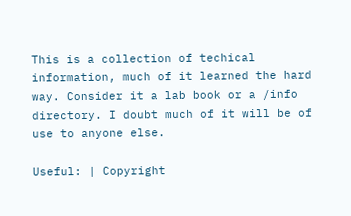This is a collection of techical information, much of it learned the hard way. Consider it a lab book or a /info directory. I doubt much of it will be of use to anyone else.

Useful: | Copyright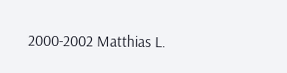2000-2002 Matthias L.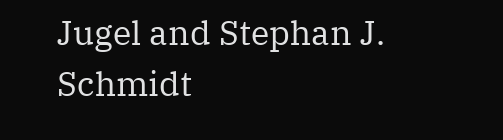Jugel and Stephan J. Schmidt